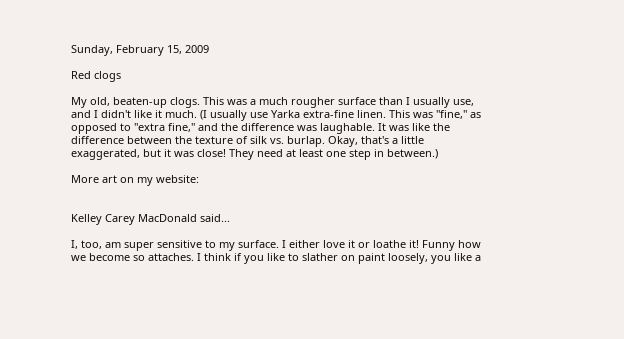Sunday, February 15, 2009

Red clogs

My old, beaten-up clogs. This was a much rougher surface than I usually use, and I didn't like it much. (I usually use Yarka extra-fine linen. This was "fine," as opposed to "extra fine," and the difference was laughable. It was like the difference between the texture of silk vs. burlap. Okay, that's a little exaggerated, but it was close! They need at least one step in between.)

More art on my website:


Kelley Carey MacDonald said...

I, too, am super sensitive to my surface. I either love it or loathe it! Funny how we become so attaches. I think if you like to slather on paint loosely, you like a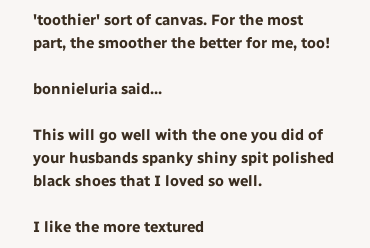'toothier' sort of canvas. For the most part, the smoother the better for me, too!

bonnieluria said...

This will go well with the one you did of your husbands spanky shiny spit polished black shoes that I loved so well.

I like the more textured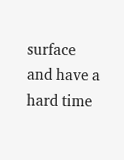surface and have a hard time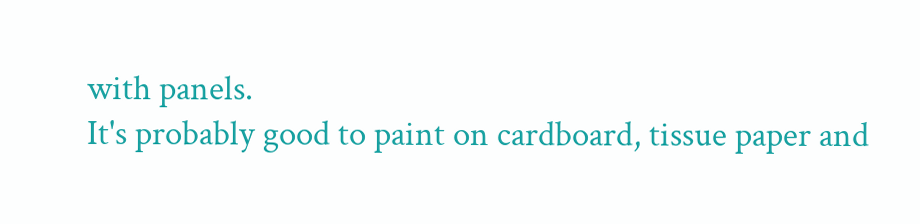with panels.
It's probably good to paint on cardboard, tissue paper and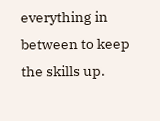everything in between to keep the skills up.